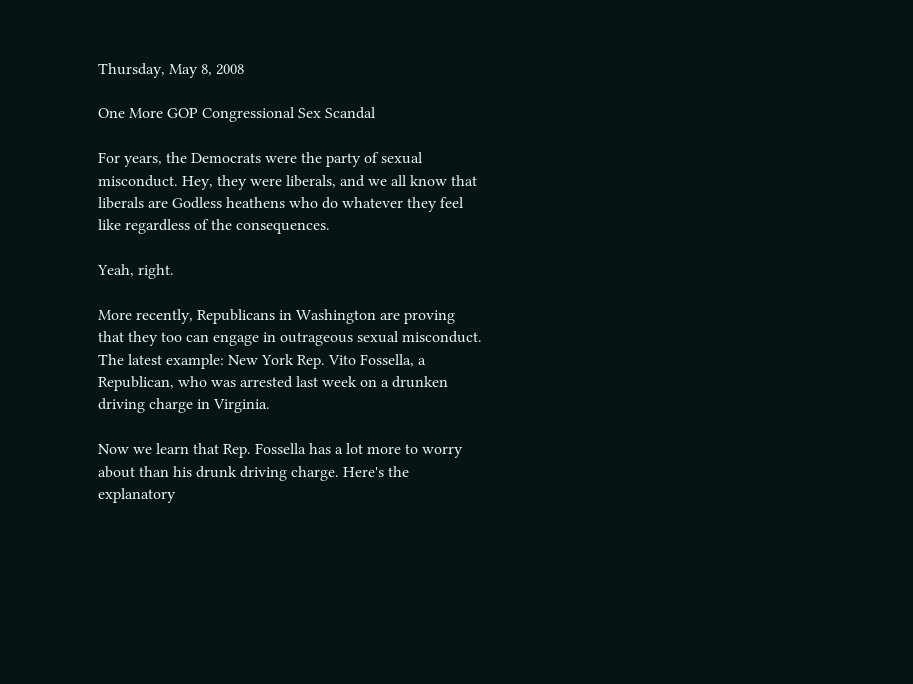Thursday, May 8, 2008

One More GOP Congressional Sex Scandal

For years, the Democrats were the party of sexual misconduct. Hey, they were liberals, and we all know that liberals are Godless heathens who do whatever they feel like regardless of the consequences.

Yeah, right.

More recently, Republicans in Washington are proving that they too can engage in outrageous sexual misconduct. The latest example: New York Rep. Vito Fossella, a Republican, who was arrested last week on a drunken driving charge in Virginia.

Now we learn that Rep. Fossella has a lot more to worry about than his drunk driving charge. Here's the explanatory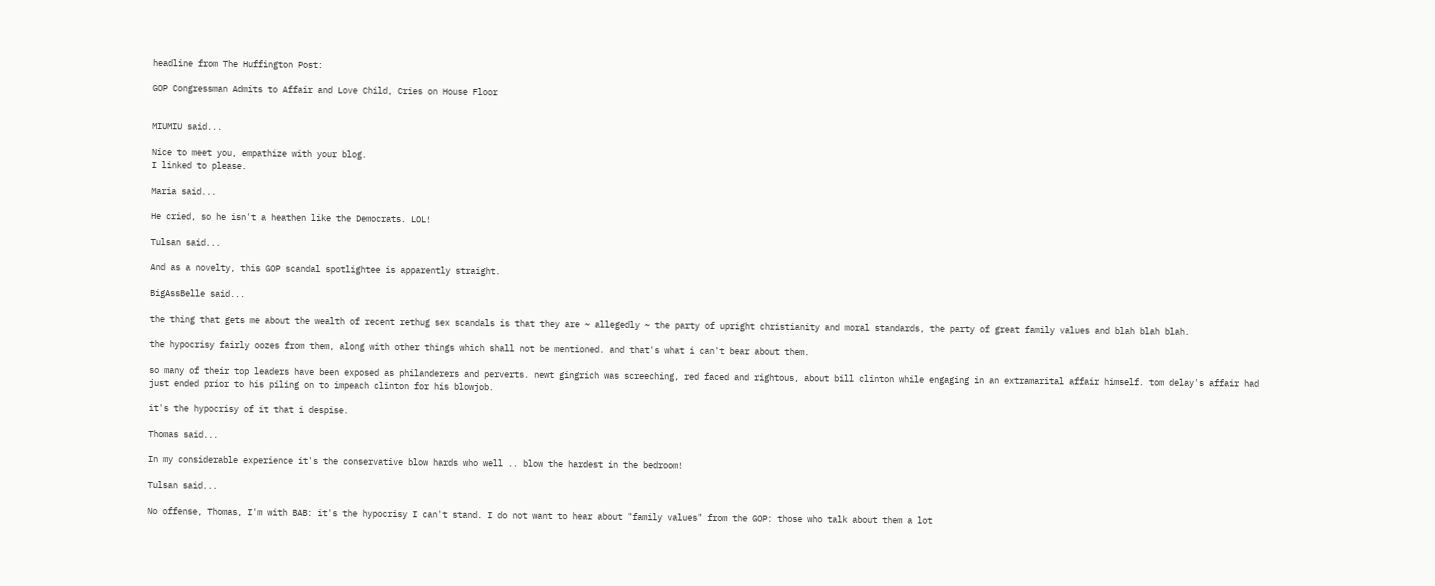headline from The Huffington Post:

GOP Congressman Admits to Affair and Love Child, Cries on House Floor


MIUMIU said...

Nice to meet you, empathize with your blog.
I linked to please.

Maria said...

He cried, so he isn't a heathen like the Democrats. LOL!

Tulsan said...

And as a novelty, this GOP scandal spotlightee is apparently straight.

BigAssBelle said...

the thing that gets me about the wealth of recent rethug sex scandals is that they are ~ allegedly ~ the party of upright christianity and moral standards, the party of great family values and blah blah blah.

the hypocrisy fairly oozes from them, along with other things which shall not be mentioned. and that's what i can't bear about them.

so many of their top leaders have been exposed as philanderers and perverts. newt gingrich was screeching, red faced and rightous, about bill clinton while engaging in an extramarital affair himself. tom delay's affair had just ended prior to his piling on to impeach clinton for his blowjob.

it's the hypocrisy of it that i despise.

Thomas said...

In my considerable experience it's the conservative blow hards who well .. blow the hardest in the bedroom!

Tulsan said...

No offense, Thomas, I'm with BAB: it's the hypocrisy I can't stand. I do not want to hear about "family values" from the GOP: those who talk about them a lot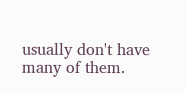usually don't have many of them.